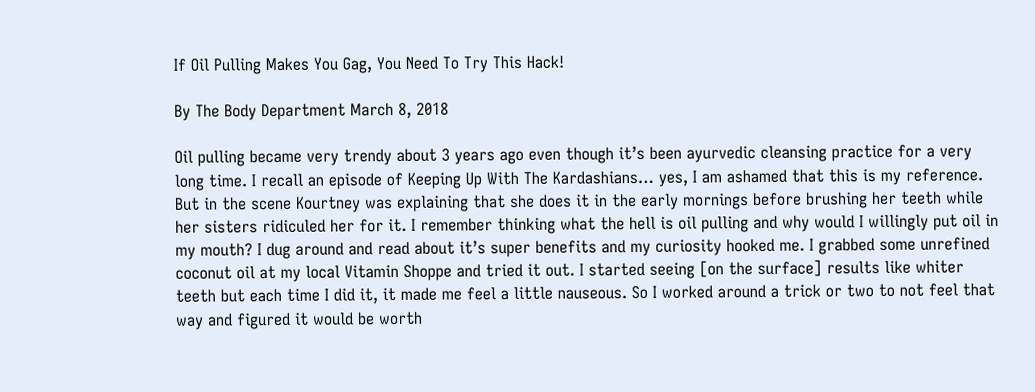If Oil Pulling Makes You Gag, You Need To Try This Hack!

By The Body Department March 8, 2018

Oil pulling became very trendy about 3 years ago even though it’s been ayurvedic cleansing practice for a very long time. I recall an episode of Keeping Up With The Kardashians… yes, I am ashamed that this is my reference. But in the scene Kourtney was explaining that she does it in the early mornings before brushing her teeth while her sisters ridiculed her for it. I remember thinking what the hell is oil pulling and why would I willingly put oil in my mouth? I dug around and read about it’s super benefits and my curiosity hooked me. I grabbed some unrefined coconut oil at my local Vitamin Shoppe and tried it out. I started seeing [on the surface] results like whiter teeth but each time I did it, it made me feel a little nauseous. So I worked around a trick or two to not feel that way and figured it would be worth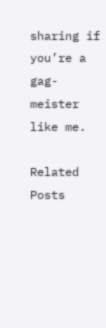sharing if you’re a gag-meister like me.

Related Posts